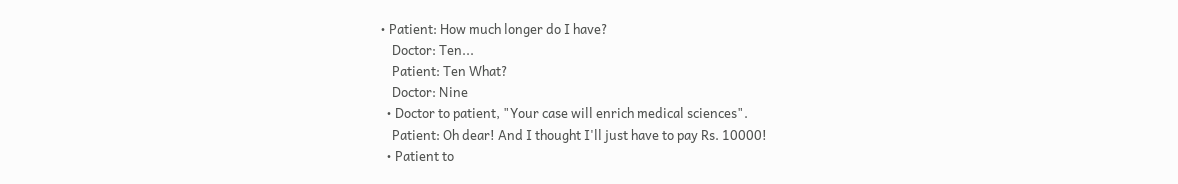• Patient: How much longer do I have?
    Doctor: Ten...
    Patient: Ten What?
    Doctor: Nine
  • Doctor to patient, "Your case will enrich medical sciences".
    Patient: Oh dear! And I thought I'll just have to pay Rs. 10000!
  • Patient to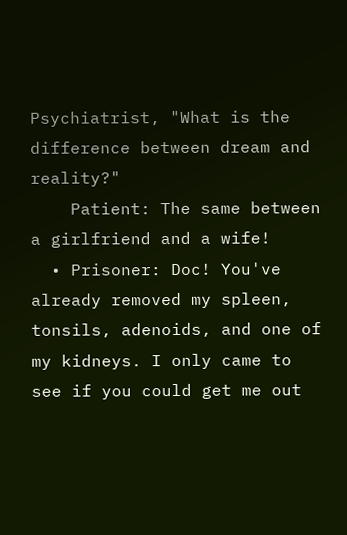Psychiatrist, "What is the difference between dream and reality?"
    Patient: The same between a girlfriend and a wife!
  • Prisoner: Doc! You've already removed my spleen, tonsils, adenoids, and one of my kidneys. I only came to see if you could get me out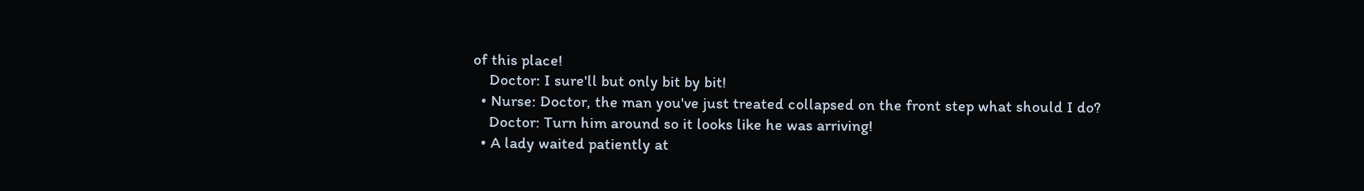of this place!
    Doctor: I sure'll but only bit by bit!
  • Nurse: Doctor, the man you've just treated collapsed on the front step what should I do?
    Doctor: Turn him around so it looks like he was arriving!
  • A lady waited patiently at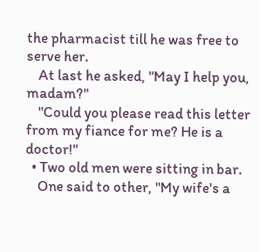the pharmacist till he was free to serve her.
    At last he asked, "May I help you, madam?"
    "Could you please read this letter from my fiance for me? He is a doctor!"
  • Two old men were sitting in bar.
    One said to other, "My wife's a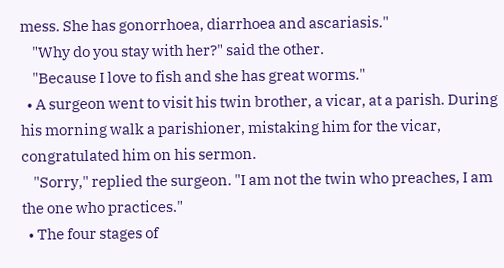mess. She has gonorrhoea, diarrhoea and ascariasis."
    "Why do you stay with her?" said the other.
    "Because I love to fish and she has great worms."
  • A surgeon went to visit his twin brother, a vicar, at a parish. During his morning walk a parishioner, mistaking him for the vicar, congratulated him on his sermon.
    "Sorry," replied the surgeon. "I am not the twin who preaches, I am the one who practices."
  • The four stages of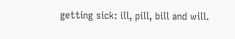getting sick: ill, pill, bill and will.